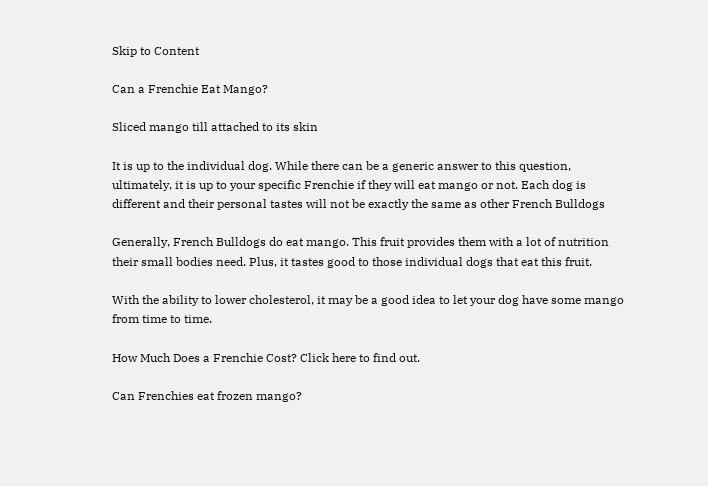Skip to Content

Can a Frenchie Eat Mango?

Sliced mango till attached to its skin

It is up to the individual dog. While there can be a generic answer to this question, ultimately, it is up to your specific Frenchie if they will eat mango or not. Each dog is different and their personal tastes will not be exactly the same as other French Bulldogs

Generally, French Bulldogs do eat mango. This fruit provides them with a lot of nutrition their small bodies need. Plus, it tastes good to those individual dogs that eat this fruit.

With the ability to lower cholesterol, it may be a good idea to let your dog have some mango from time to time.

How Much Does a Frenchie Cost? Click here to find out.

Can Frenchies eat frozen mango?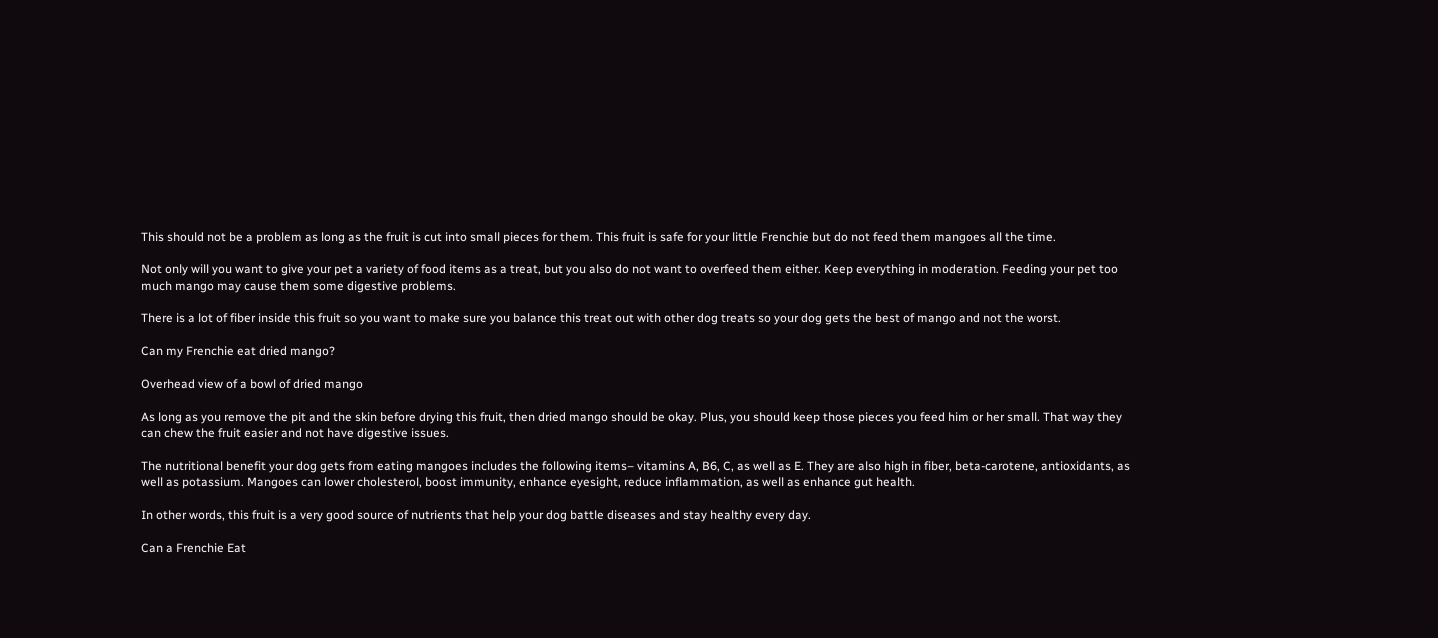This should not be a problem as long as the fruit is cut into small pieces for them. This fruit is safe for your little Frenchie but do not feed them mangoes all the time.

Not only will you want to give your pet a variety of food items as a treat, but you also do not want to overfeed them either. Keep everything in moderation. Feeding your pet too much mango may cause them some digestive problems.

There is a lot of fiber inside this fruit so you want to make sure you balance this treat out with other dog treats so your dog gets the best of mango and not the worst.

Can my Frenchie eat dried mango?

Overhead view of a bowl of dried mango

As long as you remove the pit and the skin before drying this fruit, then dried mango should be okay. Plus, you should keep those pieces you feed him or her small. That way they can chew the fruit easier and not have digestive issues.

The nutritional benefit your dog gets from eating mangoes includes the following items– vitamins A, B6, C, as well as E. They are also high in fiber, beta-carotene, antioxidants, as well as potassium. Mangoes can lower cholesterol, boost immunity, enhance eyesight, reduce inflammation, as well as enhance gut health.

In other words, this fruit is a very good source of nutrients that help your dog battle diseases and stay healthy every day.

Can a Frenchie Eat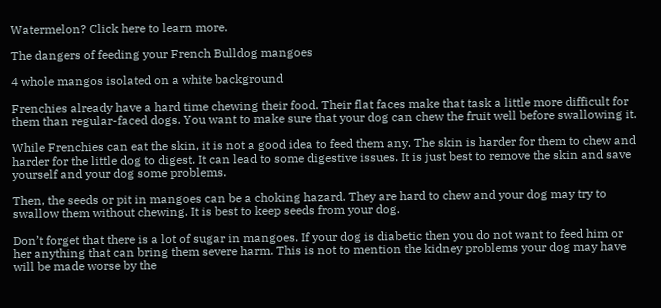Watermelon? Click here to learn more.

The dangers of feeding your French Bulldog mangoes

4 whole mangos isolated on a white background

Frenchies already have a hard time chewing their food. Their flat faces make that task a little more difficult for them than regular-faced dogs. You want to make sure that your dog can chew the fruit well before swallowing it.

While Frenchies can eat the skin, it is not a good idea to feed them any. The skin is harder for them to chew and harder for the little dog to digest. It can lead to some digestive issues. It is just best to remove the skin and save yourself and your dog some problems.

Then, the seeds or pit in mangoes can be a choking hazard. They are hard to chew and your dog may try to swallow them without chewing. It is best to keep seeds from your dog.

Don’t forget that there is a lot of sugar in mangoes. If your dog is diabetic then you do not want to feed him or her anything that can bring them severe harm. This is not to mention the kidney problems your dog may have will be made worse by the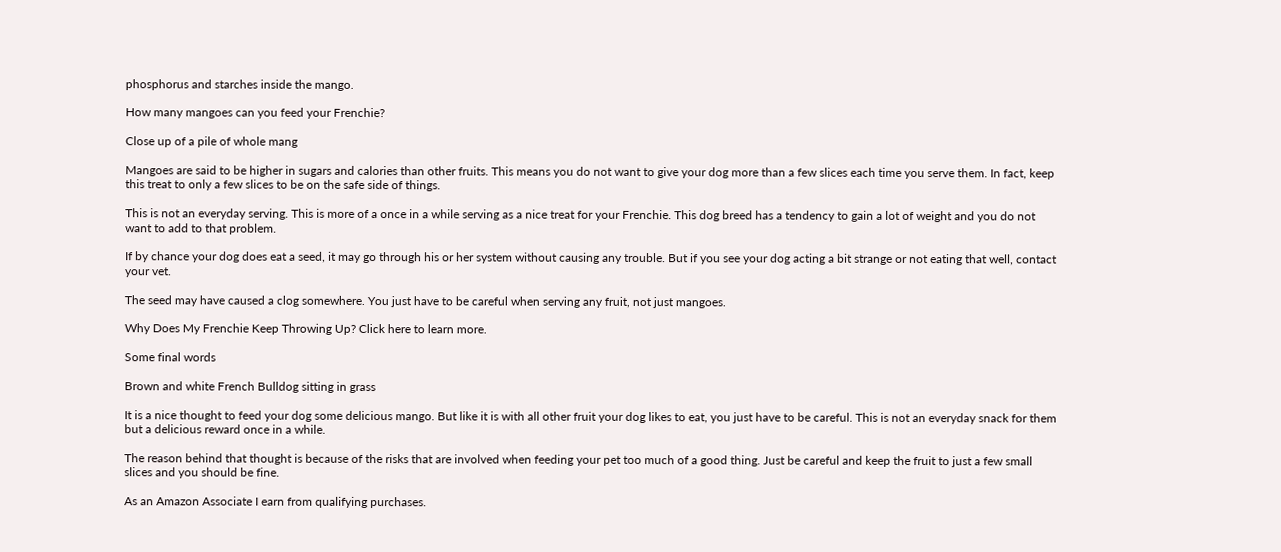phosphorus and starches inside the mango.

How many mangoes can you feed your Frenchie?

Close up of a pile of whole mang

Mangoes are said to be higher in sugars and calories than other fruits. This means you do not want to give your dog more than a few slices each time you serve them. In fact, keep this treat to only a few slices to be on the safe side of things.

This is not an everyday serving. This is more of a once in a while serving as a nice treat for your Frenchie. This dog breed has a tendency to gain a lot of weight and you do not want to add to that problem.

If by chance your dog does eat a seed, it may go through his or her system without causing any trouble. But if you see your dog acting a bit strange or not eating that well, contact your vet.

The seed may have caused a clog somewhere. You just have to be careful when serving any fruit, not just mangoes.

Why Does My Frenchie Keep Throwing Up? Click here to learn more.

Some final words

Brown and white French Bulldog sitting in grass

It is a nice thought to feed your dog some delicious mango. But like it is with all other fruit your dog likes to eat, you just have to be careful. This is not an everyday snack for them but a delicious reward once in a while.

The reason behind that thought is because of the risks that are involved when feeding your pet too much of a good thing. Just be careful and keep the fruit to just a few small slices and you should be fine.

As an Amazon Associate I earn from qualifying purchases.